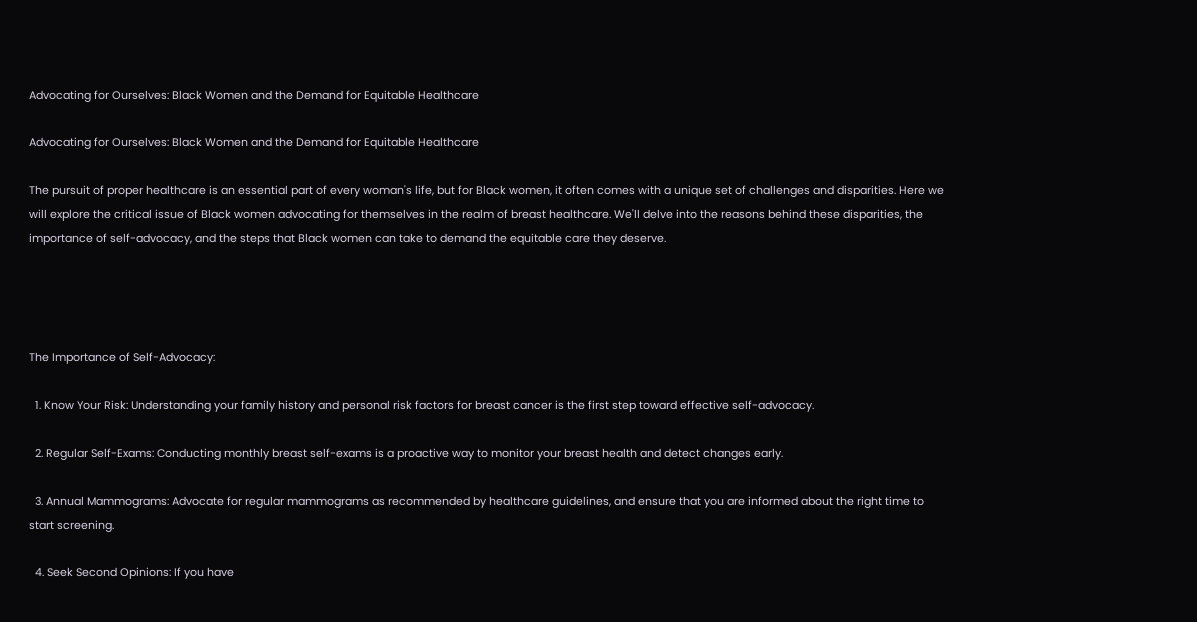Advocating for Ourselves: Black Women and the Demand for Equitable Healthcare

Advocating for Ourselves: Black Women and the Demand for Equitable Healthcare

The pursuit of proper healthcare is an essential part of every woman's life, but for Black women, it often comes with a unique set of challenges and disparities. Here we will explore the critical issue of Black women advocating for themselves in the realm of breast healthcare. We'll delve into the reasons behind these disparities, the importance of self-advocacy, and the steps that Black women can take to demand the equitable care they deserve.




The Importance of Self-Advocacy:

  1. Know Your Risk: Understanding your family history and personal risk factors for breast cancer is the first step toward effective self-advocacy.

  2. Regular Self-Exams: Conducting monthly breast self-exams is a proactive way to monitor your breast health and detect changes early.

  3. Annual Mammograms: Advocate for regular mammograms as recommended by healthcare guidelines, and ensure that you are informed about the right time to start screening.

  4. Seek Second Opinions: If you have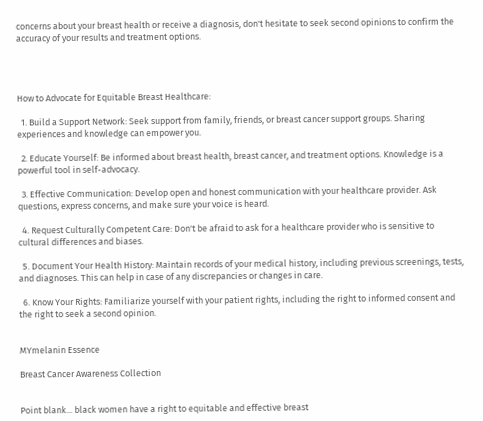concerns about your breast health or receive a diagnosis, don't hesitate to seek second opinions to confirm the accuracy of your results and treatment options.




How to Advocate for Equitable Breast Healthcare:

  1. Build a Support Network: Seek support from family, friends, or breast cancer support groups. Sharing experiences and knowledge can empower you.

  2. Educate Yourself: Be informed about breast health, breast cancer, and treatment options. Knowledge is a powerful tool in self-advocacy.

  3. Effective Communication: Develop open and honest communication with your healthcare provider. Ask questions, express concerns, and make sure your voice is heard.

  4. Request Culturally Competent Care: Don't be afraid to ask for a healthcare provider who is sensitive to cultural differences and biases.

  5. Document Your Health History: Maintain records of your medical history, including previous screenings, tests, and diagnoses. This can help in case of any discrepancies or changes in care.

  6. Know Your Rights: Familiarize yourself with your patient rights, including the right to informed consent and the right to seek a second opinion.


MYmelanin Essence

Breast Cancer Awareness Collection


Point blank... black women have a right to equitable and effective breast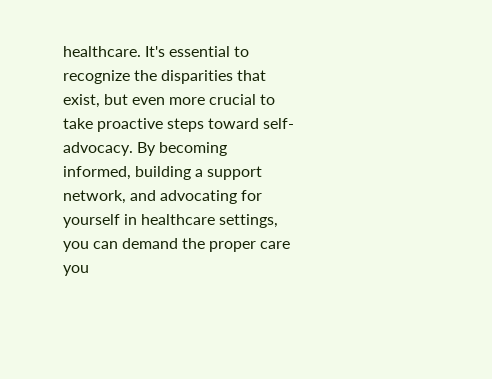healthcare. It's essential to recognize the disparities that exist, but even more crucial to take proactive steps toward self-advocacy. By becoming informed, building a support network, and advocating for yourself in healthcare settings, you can demand the proper care you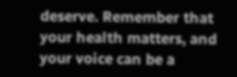deserve. Remember that your health matters, and your voice can be a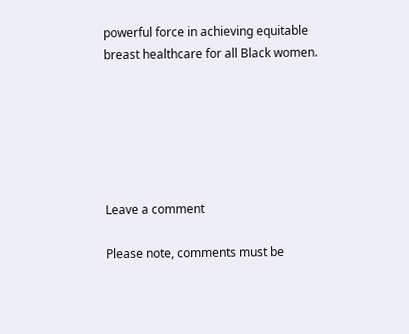powerful force in achieving equitable breast healthcare for all Black women.






Leave a comment

Please note, comments must be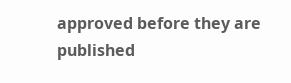approved before they are published